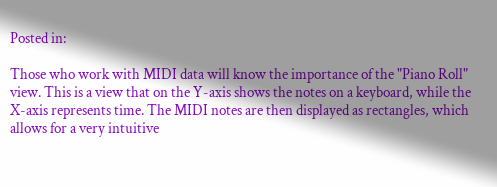Posted in:

Those who work with MIDI data will know the importance of the "Piano Roll" view. This is a view that on the Y-axis shows the notes on a keyboard, while the X-axis represents time. The MIDI notes are then displayed as rectangles, which allows for a very intuitive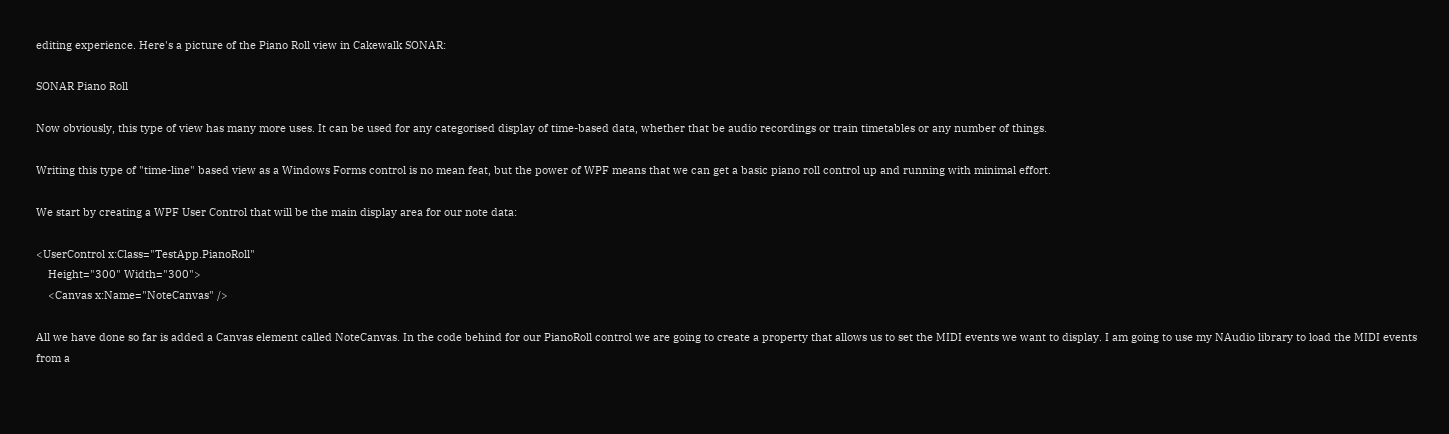editing experience. Here's a picture of the Piano Roll view in Cakewalk SONAR:

SONAR Piano Roll

Now obviously, this type of view has many more uses. It can be used for any categorised display of time-based data, whether that be audio recordings or train timetables or any number of things.

Writing this type of "time-line" based view as a Windows Forms control is no mean feat, but the power of WPF means that we can get a basic piano roll control up and running with minimal effort.

We start by creating a WPF User Control that will be the main display area for our note data:

<UserControl x:Class="TestApp.PianoRoll"
    Height="300" Width="300">
    <Canvas x:Name="NoteCanvas" />

All we have done so far is added a Canvas element called NoteCanvas. In the code behind for our PianoRoll control we are going to create a property that allows us to set the MIDI events we want to display. I am going to use my NAudio library to load the MIDI events from a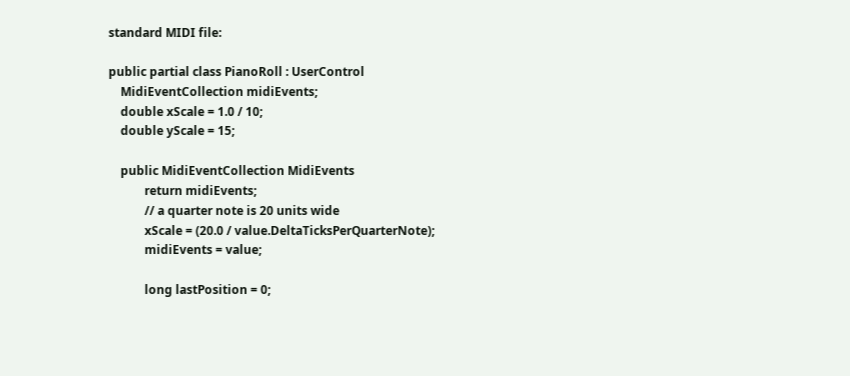standard MIDI file:

public partial class PianoRoll : UserControl
    MidiEventCollection midiEvents;
    double xScale = 1.0 / 10;
    double yScale = 15;

    public MidiEventCollection MidiEvents
            return midiEvents;
            // a quarter note is 20 units wide
            xScale = (20.0 / value.DeltaTicksPerQuarterNote);
            midiEvents = value;

            long lastPosition = 0;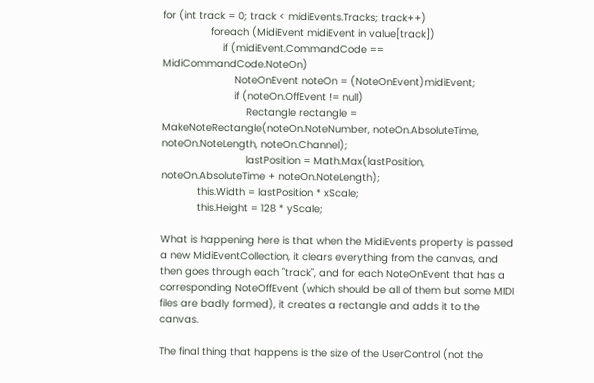for (int track = 0; track < midiEvents.Tracks; track++)
                foreach (MidiEvent midiEvent in value[track])
                    if (midiEvent.CommandCode == MidiCommandCode.NoteOn)
                        NoteOnEvent noteOn = (NoteOnEvent)midiEvent;
                        if (noteOn.OffEvent != null)
                            Rectangle rectangle = MakeNoteRectangle(noteOn.NoteNumber, noteOn.AbsoluteTime, noteOn.NoteLength, noteOn.Channel);
                            lastPosition = Math.Max(lastPosition, noteOn.AbsoluteTime + noteOn.NoteLength);
            this.Width = lastPosition * xScale;
            this.Height = 128 * yScale;

What is happening here is that when the MidiEvents property is passed a new MidiEventCollection, it clears everything from the canvas, and then goes through each "track", and for each NoteOnEvent that has a corresponding NoteOffEvent (which should be all of them but some MIDI files are badly formed), it creates a rectangle and adds it to the canvas.

The final thing that happens is the size of the UserControl (not the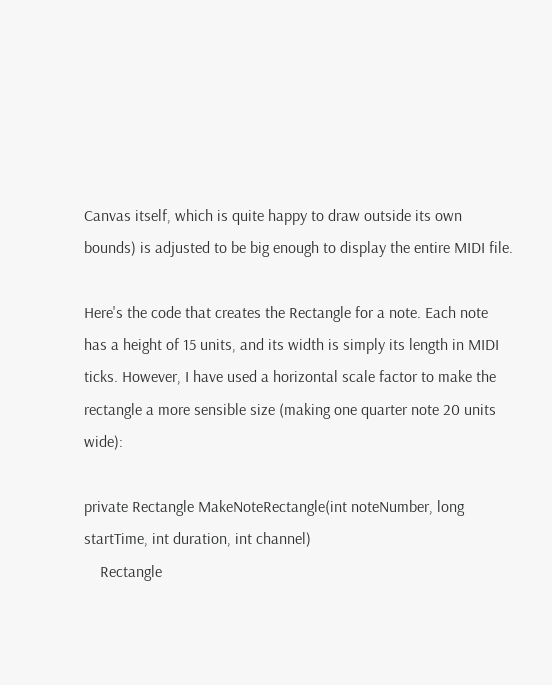Canvas itself, which is quite happy to draw outside its own bounds) is adjusted to be big enough to display the entire MIDI file.

Here's the code that creates the Rectangle for a note. Each note has a height of 15 units, and its width is simply its length in MIDI ticks. However, I have used a horizontal scale factor to make the rectangle a more sensible size (making one quarter note 20 units wide):

private Rectangle MakeNoteRectangle(int noteNumber, long startTime, int duration, int channel)
    Rectangle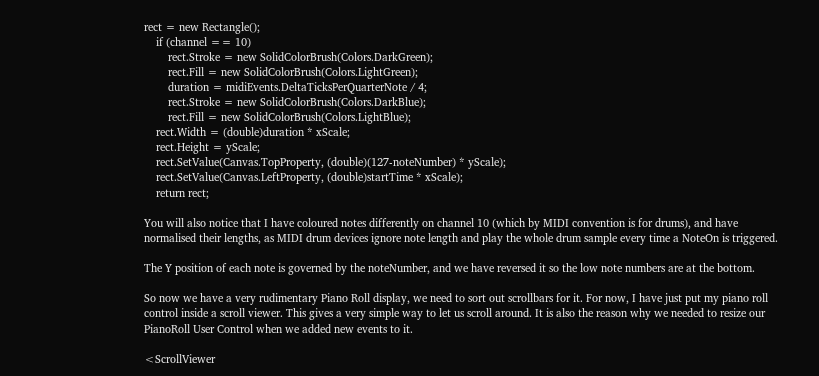rect = new Rectangle();
    if (channel == 10)
        rect.Stroke = new SolidColorBrush(Colors.DarkGreen);
        rect.Fill = new SolidColorBrush(Colors.LightGreen);
        duration = midiEvents.DeltaTicksPerQuarterNote / 4;
        rect.Stroke = new SolidColorBrush(Colors.DarkBlue);
        rect.Fill = new SolidColorBrush(Colors.LightBlue);
    rect.Width = (double)duration * xScale;
    rect.Height = yScale;
    rect.SetValue(Canvas.TopProperty, (double)(127-noteNumber) * yScale);
    rect.SetValue(Canvas.LeftProperty, (double)startTime * xScale);
    return rect;

You will also notice that I have coloured notes differently on channel 10 (which by MIDI convention is for drums), and have normalised their lengths, as MIDI drum devices ignore note length and play the whole drum sample every time a NoteOn is triggered.

The Y position of each note is governed by the noteNumber, and we have reversed it so the low note numbers are at the bottom.

So now we have a very rudimentary Piano Roll display, we need to sort out scrollbars for it. For now, I have just put my piano roll control inside a scroll viewer. This gives a very simple way to let us scroll around. It is also the reason why we needed to resize our PianoRoll User Control when we added new events to it.

<ScrollViewer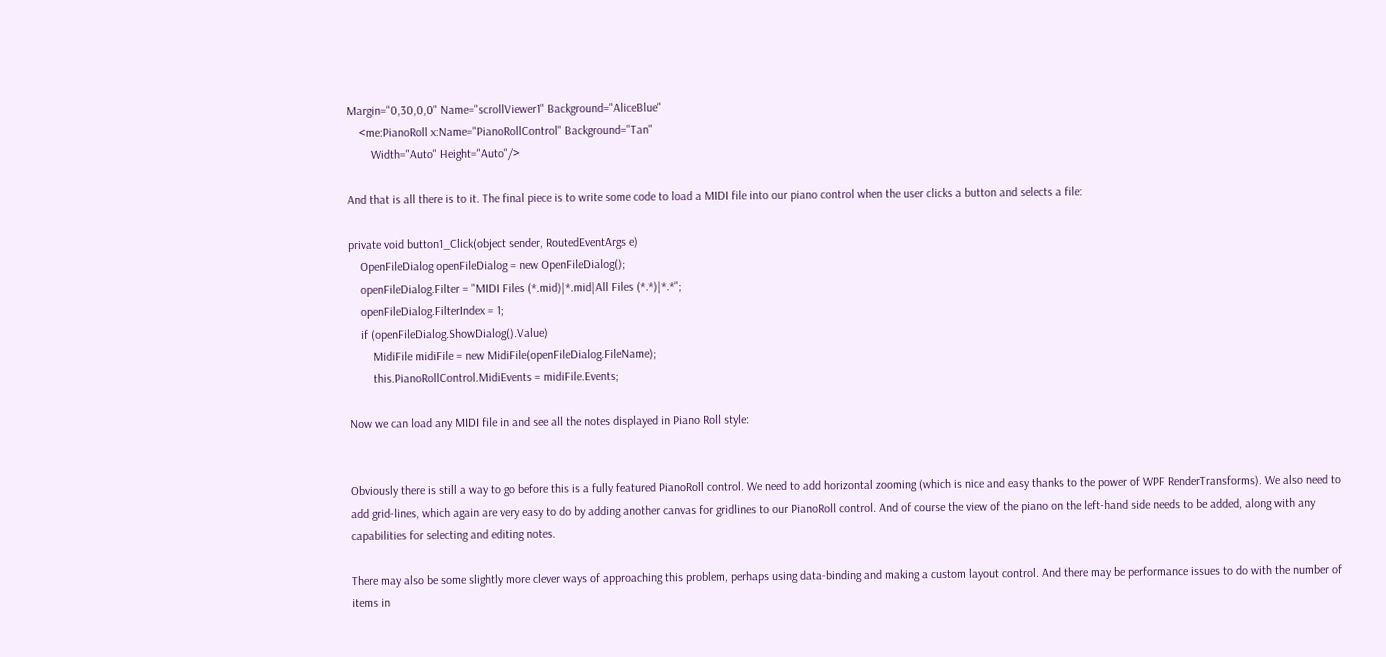Margin="0,30,0,0" Name="scrollViewer1" Background="AliceBlue"
    <me:PianoRoll x:Name="PianoRollControl" Background="Tan"
        Width="Auto" Height="Auto"/>

And that is all there is to it. The final piece is to write some code to load a MIDI file into our piano control when the user clicks a button and selects a file:

private void button1_Click(object sender, RoutedEventArgs e)
    OpenFileDialog openFileDialog = new OpenFileDialog();
    openFileDialog.Filter = "MIDI Files (*.mid)|*.mid|All Files (*.*)|*.*";
    openFileDialog.FilterIndex = 1;
    if (openFileDialog.ShowDialog().Value)
        MidiFile midiFile = new MidiFile(openFileDialog.FileName);
        this.PianoRollControl.MidiEvents = midiFile.Events;

Now we can load any MIDI file in and see all the notes displayed in Piano Roll style:


Obviously there is still a way to go before this is a fully featured PianoRoll control. We need to add horizontal zooming (which is nice and easy thanks to the power of WPF RenderTransforms). We also need to add grid-lines, which again are very easy to do by adding another canvas for gridlines to our PianoRoll control. And of course the view of the piano on the left-hand side needs to be added, along with any capabilities for selecting and editing notes.

There may also be some slightly more clever ways of approaching this problem, perhaps using data-binding and making a custom layout control. And there may be performance issues to do with the number of items in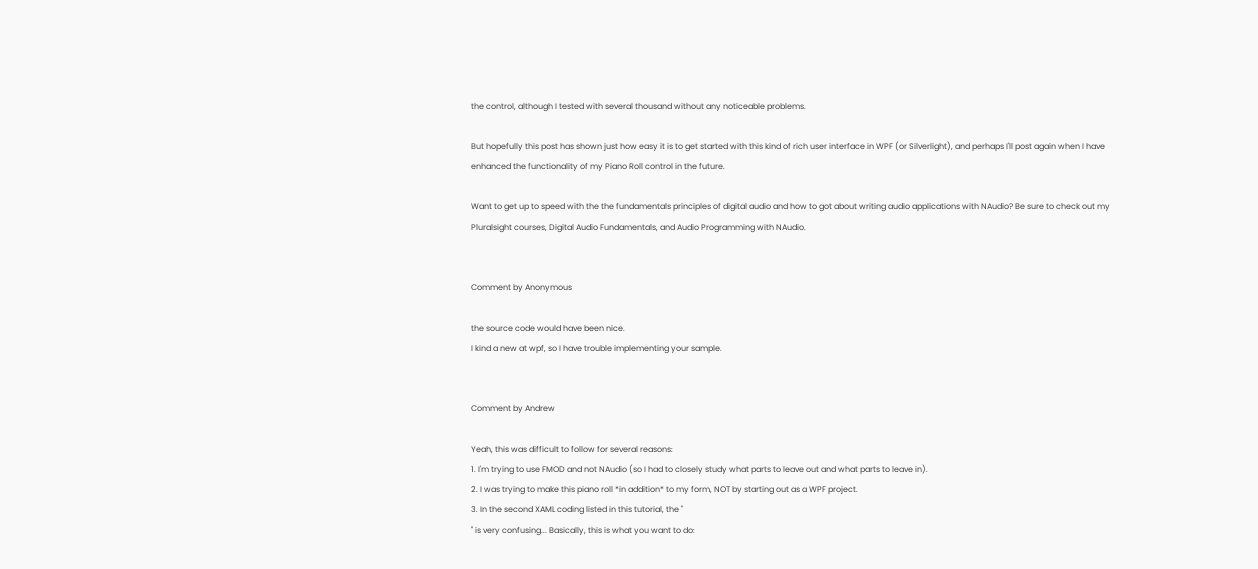the control, although I tested with several thousand without any noticeable problems.

But hopefully this post has shown just how easy it is to get started with this kind of rich user interface in WPF (or Silverlight), and perhaps I'll post again when I have enhanced the functionality of my Piano Roll control in the future.

Want to get up to speed with the the fundamentals principles of digital audio and how to got about writing audio applications with NAudio? Be sure to check out my Pluralsight courses, Digital Audio Fundamentals, and Audio Programming with NAudio.


Comment by Anonymous

the source code would have been nice.
I kind a new at wpf, so I have trouble implementing your sample.


Comment by Andrew

Yeah, this was difficult to follow for several reasons:
1. I'm trying to use FMOD and not NAudio (so I had to closely study what parts to leave out and what parts to leave in).
2. I was trying to make this piano roll *in addition* to my form, NOT by starting out as a WPF project.
3. In the second XAML coding listed in this tutorial, the "
" is very confusing... Basically, this is what you want to do: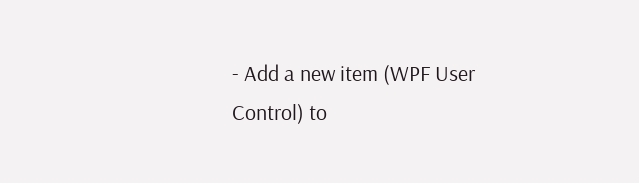- Add a new item (WPF User Control) to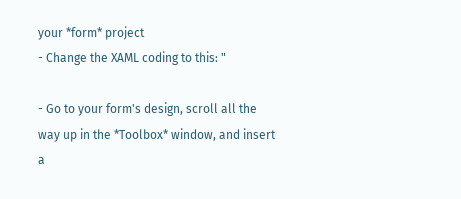your *form* project
- Change the XAML coding to this: "

- Go to your form's design, scroll all the way up in the *Toolbox* window, and insert a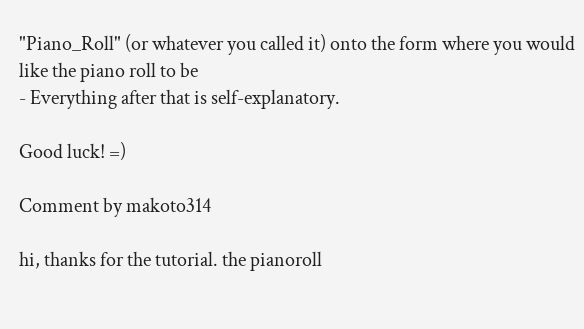"Piano_Roll" (or whatever you called it) onto the form where you would like the piano roll to be
- Everything after that is self-explanatory.

Good luck! =)

Comment by makoto314

hi, thanks for the tutorial. the pianoroll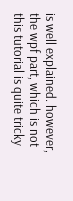is well explained. however, the wpf part, which is not this tutorial is quite tricky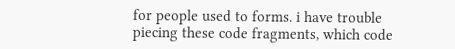for people used to forms. i have trouble piecing these code fragments, which code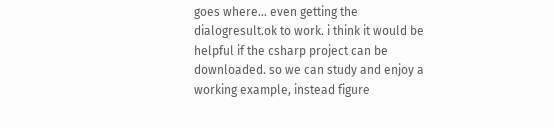goes where... even getting the dialogresult.ok to work. i think it would be helpful if the csharp project can be downloaded. so we can study and enjoy a working example, instead figure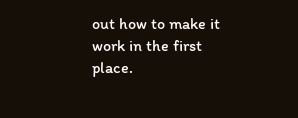out how to make it work in the first place.